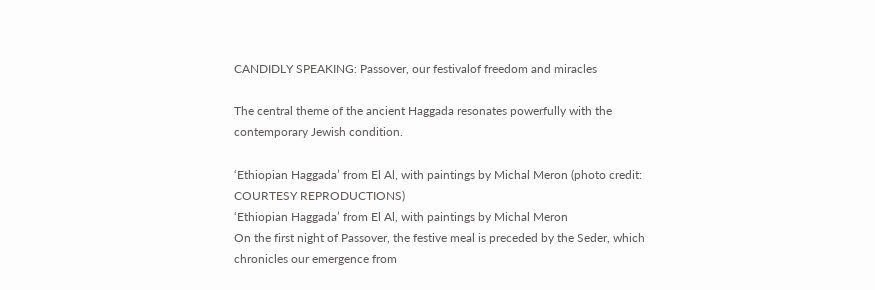CANDIDLY SPEAKING: Passover, our festivalof freedom and miracles

The central theme of the ancient Haggada resonates powerfully with the contemporary Jewish condition.

‘Ethiopian Haggada’ from El Al, with paintings by Michal Meron (photo credit: COURTESY REPRODUCTIONS)
‘Ethiopian Haggada’ from El Al, with paintings by Michal Meron
On the first night of Passover, the festive meal is preceded by the Seder, which chronicles our emergence from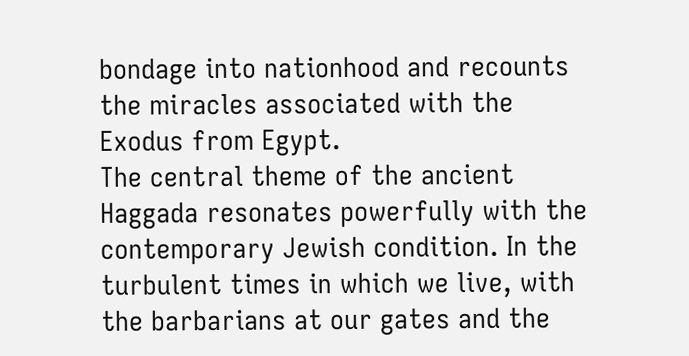bondage into nationhood and recounts the miracles associated with the Exodus from Egypt.
The central theme of the ancient Haggada resonates powerfully with the contemporary Jewish condition. In the turbulent times in which we live, with the barbarians at our gates and the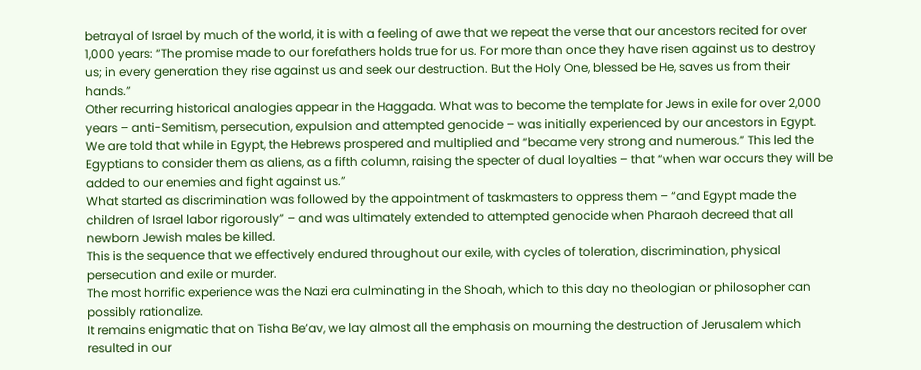betrayal of Israel by much of the world, it is with a feeling of awe that we repeat the verse that our ancestors recited for over 1,000 years: “The promise made to our forefathers holds true for us. For more than once they have risen against us to destroy us; in every generation they rise against us and seek our destruction. But the Holy One, blessed be He, saves us from their hands.”
Other recurring historical analogies appear in the Haggada. What was to become the template for Jews in exile for over 2,000 years – anti-Semitism, persecution, expulsion and attempted genocide – was initially experienced by our ancestors in Egypt.
We are told that while in Egypt, the Hebrews prospered and multiplied and “became very strong and numerous.” This led the Egyptians to consider them as aliens, as a fifth column, raising the specter of dual loyalties – that “when war occurs they will be added to our enemies and fight against us.”
What started as discrimination was followed by the appointment of taskmasters to oppress them – “and Egypt made the children of Israel labor rigorously” – and was ultimately extended to attempted genocide when Pharaoh decreed that all newborn Jewish males be killed.
This is the sequence that we effectively endured throughout our exile, with cycles of toleration, discrimination, physical persecution and exile or murder.
The most horrific experience was the Nazi era culminating in the Shoah, which to this day no theologian or philosopher can possibly rationalize.
It remains enigmatic that on Tisha Be’av, we lay almost all the emphasis on mourning the destruction of Jerusalem which resulted in our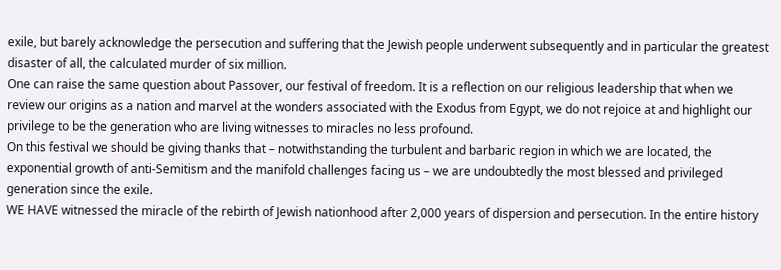exile, but barely acknowledge the persecution and suffering that the Jewish people underwent subsequently and in particular the greatest disaster of all, the calculated murder of six million.
One can raise the same question about Passover, our festival of freedom. It is a reflection on our religious leadership that when we review our origins as a nation and marvel at the wonders associated with the Exodus from Egypt, we do not rejoice at and highlight our privilege to be the generation who are living witnesses to miracles no less profound.
On this festival we should be giving thanks that – notwithstanding the turbulent and barbaric region in which we are located, the exponential growth of anti-Semitism and the manifold challenges facing us – we are undoubtedly the most blessed and privileged generation since the exile.
WE HAVE witnessed the miracle of the rebirth of Jewish nationhood after 2,000 years of dispersion and persecution. In the entire history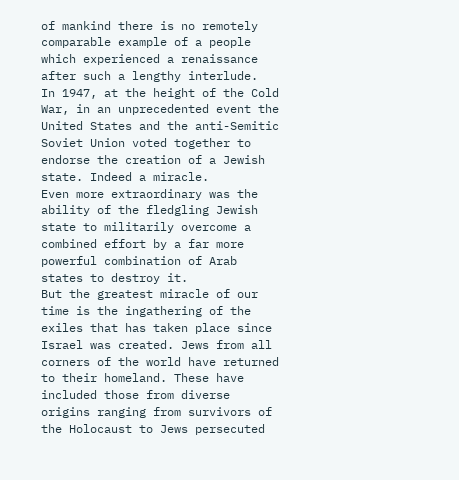of mankind there is no remotely comparable example of a people which experienced a renaissance after such a lengthy interlude.
In 1947, at the height of the Cold War, in an unprecedented event the United States and the anti-Semitic Soviet Union voted together to endorse the creation of a Jewish state. Indeed a miracle.
Even more extraordinary was the ability of the fledgling Jewish state to militarily overcome a combined effort by a far more powerful combination of Arab states to destroy it.
But the greatest miracle of our time is the ingathering of the exiles that has taken place since Israel was created. Jews from all corners of the world have returned to their homeland. These have included those from diverse origins ranging from survivors of the Holocaust to Jews persecuted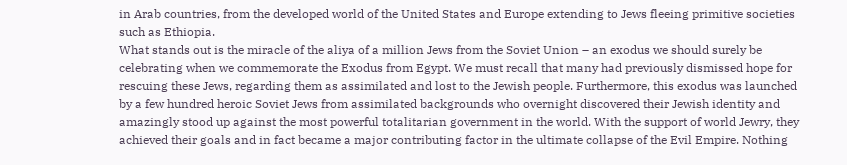in Arab countries, from the developed world of the United States and Europe extending to Jews fleeing primitive societies such as Ethiopia.
What stands out is the miracle of the aliya of a million Jews from the Soviet Union – an exodus we should surely be celebrating when we commemorate the Exodus from Egypt. We must recall that many had previously dismissed hope for rescuing these Jews, regarding them as assimilated and lost to the Jewish people. Furthermore, this exodus was launched by a few hundred heroic Soviet Jews from assimilated backgrounds who overnight discovered their Jewish identity and amazingly stood up against the most powerful totalitarian government in the world. With the support of world Jewry, they achieved their goals and in fact became a major contributing factor in the ultimate collapse of the Evil Empire. Nothing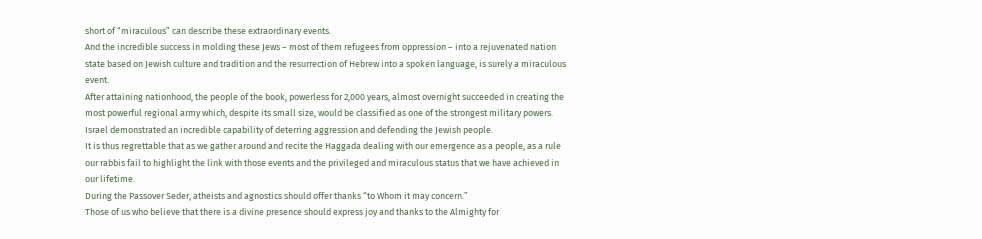short of “miraculous” can describe these extraordinary events.
And the incredible success in molding these Jews – most of them refugees from oppression – into a rejuvenated nation state based on Jewish culture and tradition and the resurrection of Hebrew into a spoken language, is surely a miraculous event.
After attaining nationhood, the people of the book, powerless for 2,000 years, almost overnight succeeded in creating the most powerful regional army which, despite its small size, would be classified as one of the strongest military powers.
Israel demonstrated an incredible capability of deterring aggression and defending the Jewish people.
It is thus regrettable that as we gather around and recite the Haggada dealing with our emergence as a people, as a rule our rabbis fail to highlight the link with those events and the privileged and miraculous status that we have achieved in our lifetime.
During the Passover Seder, atheists and agnostics should offer thanks “to Whom it may concern.”
Those of us who believe that there is a divine presence should express joy and thanks to the Almighty for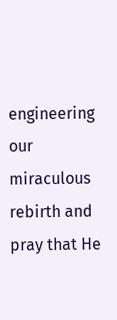engineering our miraculous rebirth and pray that He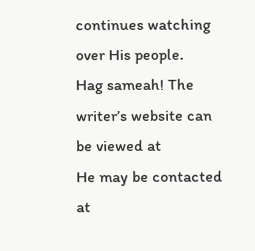continues watching over His people.
Hag sameah! The writer’s website can be viewed at
He may be contacted at